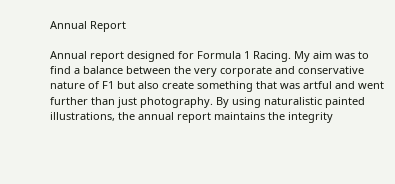Annual Report

Annual report designed for Formula 1 Racing. My aim was to find a balance between the very corporate and conservative nature of F1 but also create something that was artful and went further than just photography. By using naturalistic painted illustrations, the annual report maintains the integrity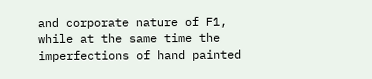and corporate nature of F1, while at the same time the imperfections of hand painted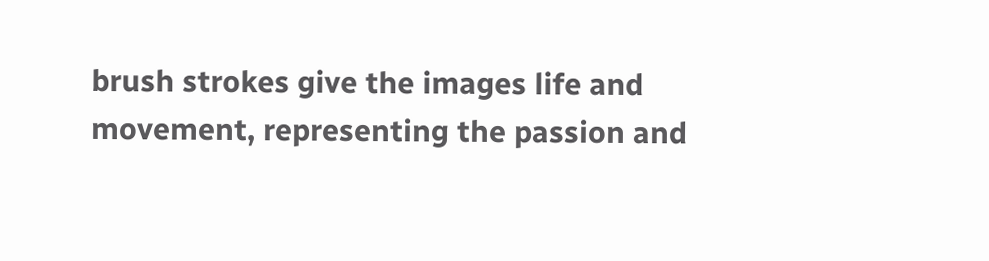brush strokes give the images life and movement, representing the passion and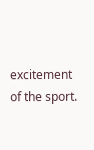excitement of the sport.